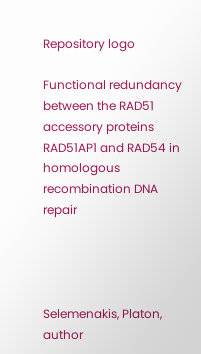Repository logo

Functional redundancy between the RAD51 accessory proteins RAD51AP1 and RAD54 in homologous recombination DNA repair




Selemenakis, Platon, author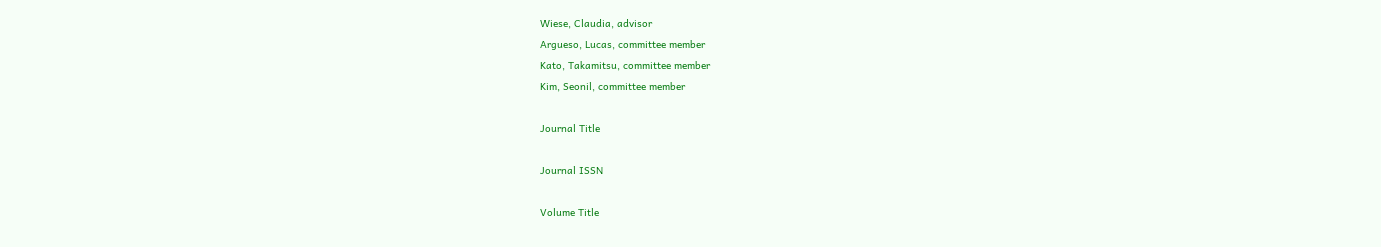Wiese, Claudia, advisor
Argueso, Lucas, committee member
Kato, Takamitsu, committee member
Kim, Seonil, committee member

Journal Title

Journal ISSN

Volume Title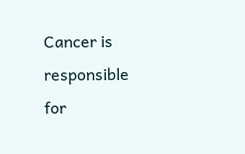Cancer is responsible for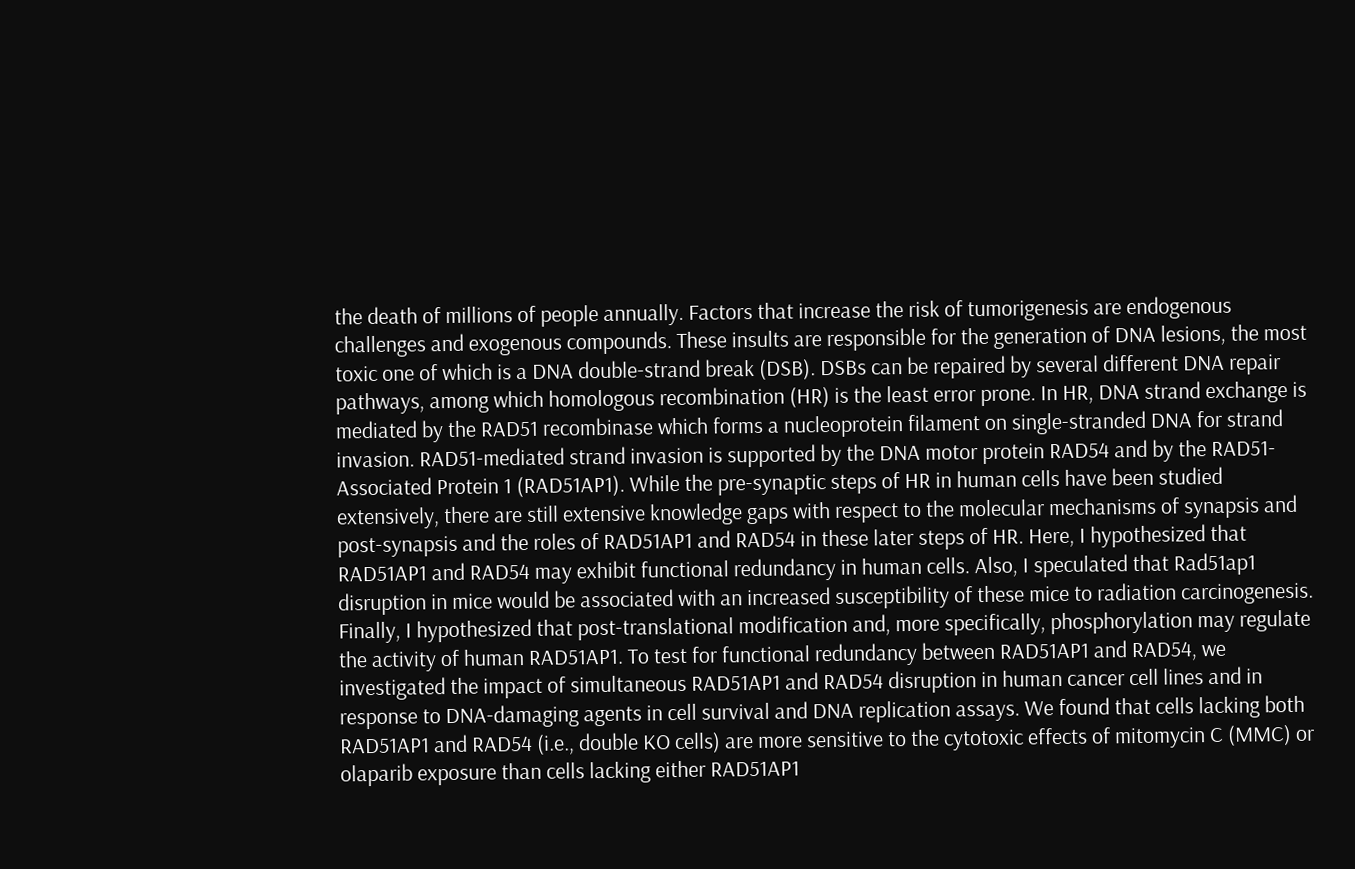the death of millions of people annually. Factors that increase the risk of tumorigenesis are endogenous challenges and exogenous compounds. These insults are responsible for the generation of DNA lesions, the most toxic one of which is a DNA double-strand break (DSB). DSBs can be repaired by several different DNA repair pathways, among which homologous recombination (HR) is the least error prone. In HR, DNA strand exchange is mediated by the RAD51 recombinase which forms a nucleoprotein filament on single-stranded DNA for strand invasion. RAD51-mediated strand invasion is supported by the DNA motor protein RAD54 and by the RAD51-Associated Protein 1 (RAD51AP1). While the pre-synaptic steps of HR in human cells have been studied extensively, there are still extensive knowledge gaps with respect to the molecular mechanisms of synapsis and post-synapsis and the roles of RAD51AP1 and RAD54 in these later steps of HR. Here, I hypothesized that RAD51AP1 and RAD54 may exhibit functional redundancy in human cells. Also, I speculated that Rad51ap1 disruption in mice would be associated with an increased susceptibility of these mice to radiation carcinogenesis. Finally, I hypothesized that post-translational modification and, more specifically, phosphorylation may regulate the activity of human RAD51AP1. To test for functional redundancy between RAD51AP1 and RAD54, we investigated the impact of simultaneous RAD51AP1 and RAD54 disruption in human cancer cell lines and in response to DNA-damaging agents in cell survival and DNA replication assays. We found that cells lacking both RAD51AP1 and RAD54 (i.e., double KO cells) are more sensitive to the cytotoxic effects of mitomycin C (MMC) or olaparib exposure than cells lacking either RAD51AP1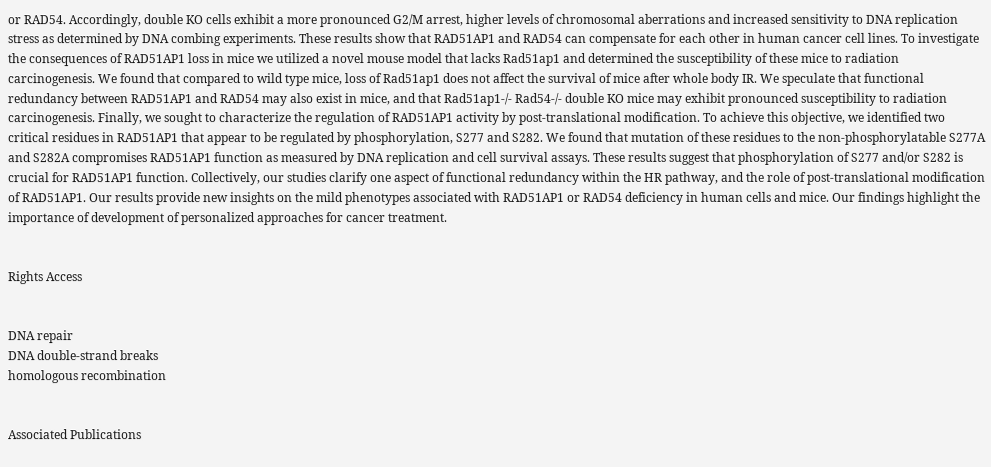or RAD54. Accordingly, double KO cells exhibit a more pronounced G2/M arrest, higher levels of chromosomal aberrations and increased sensitivity to DNA replication stress as determined by DNA combing experiments. These results show that RAD51AP1 and RAD54 can compensate for each other in human cancer cell lines. To investigate the consequences of RAD51AP1 loss in mice we utilized a novel mouse model that lacks Rad51ap1 and determined the susceptibility of these mice to radiation carcinogenesis. We found that compared to wild type mice, loss of Rad51ap1 does not affect the survival of mice after whole body IR. We speculate that functional redundancy between RAD51AP1 and RAD54 may also exist in mice, and that Rad51ap1-/- Rad54-/- double KO mice may exhibit pronounced susceptibility to radiation carcinogenesis. Finally, we sought to characterize the regulation of RAD51AP1 activity by post-translational modification. To achieve this objective, we identified two critical residues in RAD51AP1 that appear to be regulated by phosphorylation, S277 and S282. We found that mutation of these residues to the non-phosphorylatable S277A and S282A compromises RAD51AP1 function as measured by DNA replication and cell survival assays. These results suggest that phosphorylation of S277 and/or S282 is crucial for RAD51AP1 function. Collectively, our studies clarify one aspect of functional redundancy within the HR pathway, and the role of post-translational modification of RAD51AP1. Our results provide new insights on the mild phenotypes associated with RAD51AP1 or RAD54 deficiency in human cells and mice. Our findings highlight the importance of development of personalized approaches for cancer treatment.


Rights Access


DNA repair
DNA double-strand breaks
homologous recombination


Associated Publications